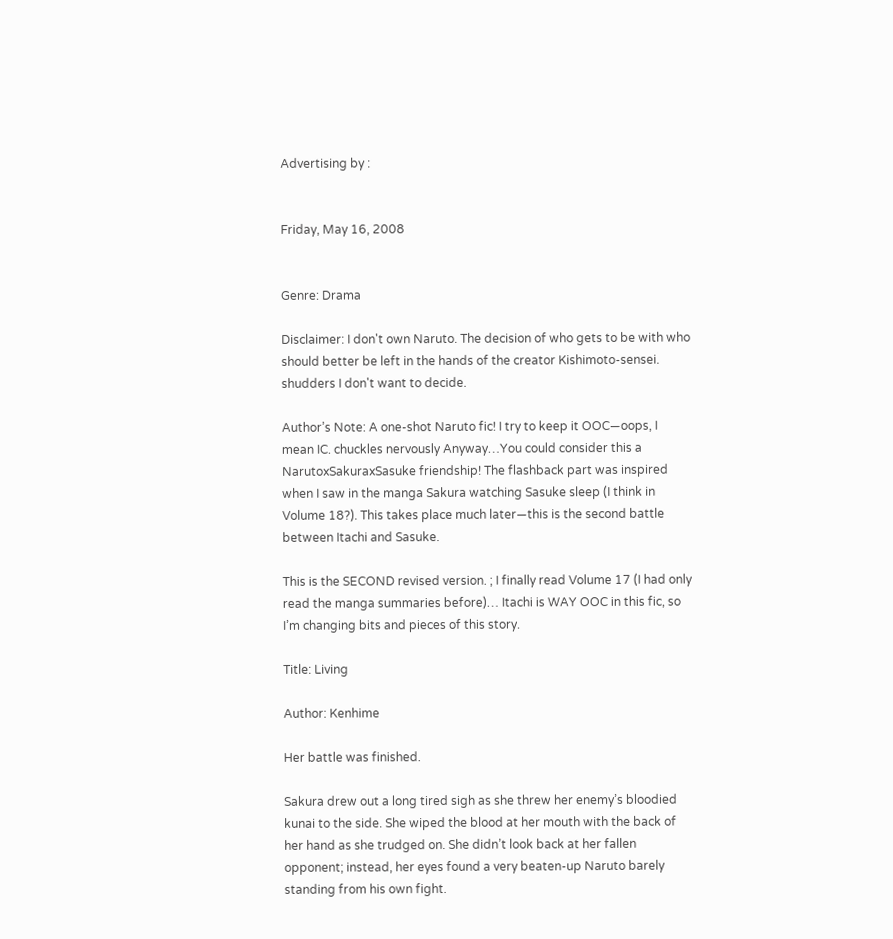Advertising by :


Friday, May 16, 2008


Genre: Drama

Disclaimer: I don't own Naruto. The decision of who gets to be with who should better be left in the hands of the creator Kishimoto-sensei. shudders I don't want to decide.

Author’s Note: A one-shot Naruto fic! I try to keep it OOC—oops, I mean IC. chuckles nervously Anyway…You could consider this a NarutoxSakuraxSasuke friendship! The flashback part was inspired when I saw in the manga Sakura watching Sasuke sleep (I think in Volume 18?). This takes place much later—this is the second battle between Itachi and Sasuke.

This is the SECOND revised version. ; I finally read Volume 17 (I had only read the manga summaries before)… Itachi is WAY OOC in this fic, so I’m changing bits and pieces of this story.

Title: Living

Author: Kenhime

Her battle was finished.

Sakura drew out a long tired sigh as she threw her enemy’s bloodied kunai to the side. She wiped the blood at her mouth with the back of her hand as she trudged on. She didn’t look back at her fallen opponent; instead, her eyes found a very beaten-up Naruto barely standing from his own fight.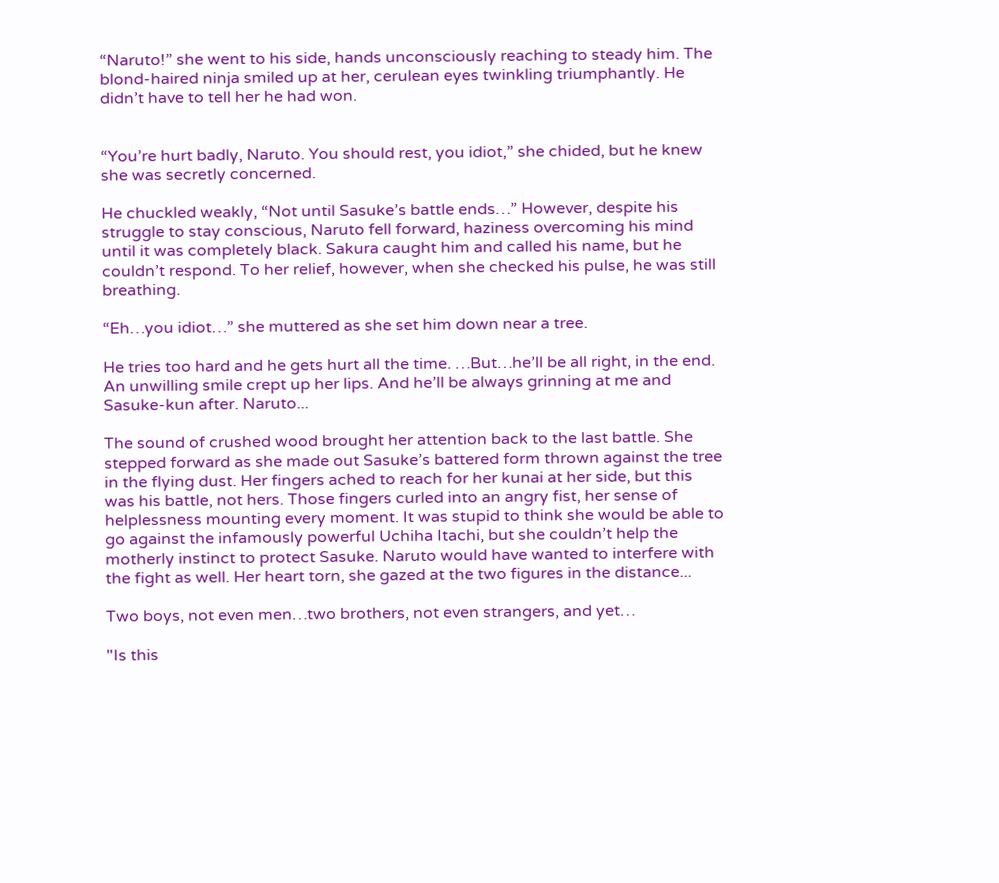“Naruto!” she went to his side, hands unconsciously reaching to steady him. The blond-haired ninja smiled up at her, cerulean eyes twinkling triumphantly. He didn’t have to tell her he had won.


“You’re hurt badly, Naruto. You should rest, you idiot,” she chided, but he knew she was secretly concerned.

He chuckled weakly, “Not until Sasuke’s battle ends…” However, despite his struggle to stay conscious, Naruto fell forward, haziness overcoming his mind until it was completely black. Sakura caught him and called his name, but he couldn’t respond. To her relief, however, when she checked his pulse, he was still breathing.

“Eh…you idiot…” she muttered as she set him down near a tree.

He tries too hard and he gets hurt all the time. …But…he’ll be all right, in the end. An unwilling smile crept up her lips. And he’ll be always grinning at me and Sasuke-kun after. Naruto...

The sound of crushed wood brought her attention back to the last battle. She stepped forward as she made out Sasuke’s battered form thrown against the tree in the flying dust. Her fingers ached to reach for her kunai at her side, but this was his battle, not hers. Those fingers curled into an angry fist, her sense of helplessness mounting every moment. It was stupid to think she would be able to go against the infamously powerful Uchiha Itachi, but she couldn’t help the motherly instinct to protect Sasuke. Naruto would have wanted to interfere with the fight as well. Her heart torn, she gazed at the two figures in the distance...

Two boys, not even men…two brothers, not even strangers, and yet…

"Is this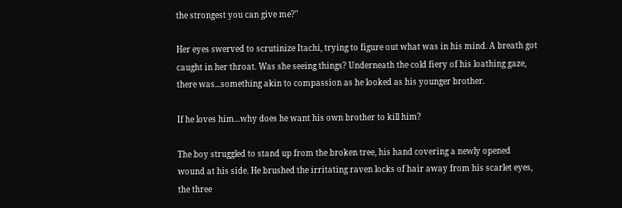the strongest you can give me?"

Her eyes swerved to scrutinize Itachi, trying to figure out what was in his mind. A breath got caught in her throat. Was she seeing things? Underneath the cold fiery of his loathing gaze, there was...something akin to compassion as he looked as his younger brother.

If he loves him...why does he want his own brother to kill him?

The boy struggled to stand up from the broken tree, his hand covering a newly opened wound at his side. He brushed the irritating raven locks of hair away from his scarlet eyes, the three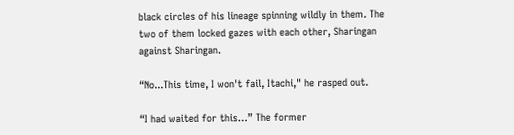black circles of his lineage spinning wildly in them. The two of them locked gazes with each other, Sharingan against Sharingan.

“No...This time, I won't fail, Itachi," he rasped out.

“I had waited for this…” The former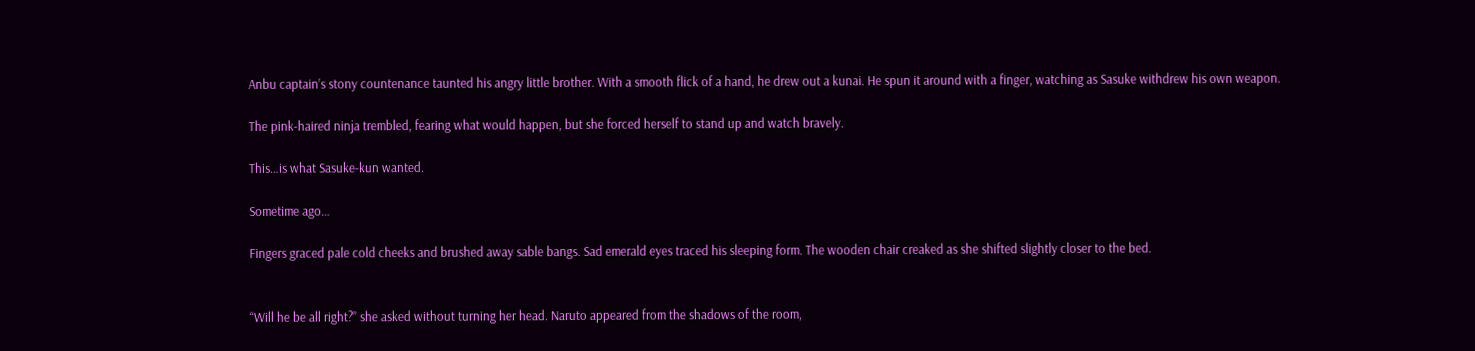Anbu captain’s stony countenance taunted his angry little brother. With a smooth flick of a hand, he drew out a kunai. He spun it around with a finger, watching as Sasuke withdrew his own weapon.

The pink-haired ninja trembled, fearing what would happen, but she forced herself to stand up and watch bravely.

This…is what Sasuke-kun wanted.

Sometime ago…

Fingers graced pale cold cheeks and brushed away sable bangs. Sad emerald eyes traced his sleeping form. The wooden chair creaked as she shifted slightly closer to the bed.


“Will he be all right?” she asked without turning her head. Naruto appeared from the shadows of the room,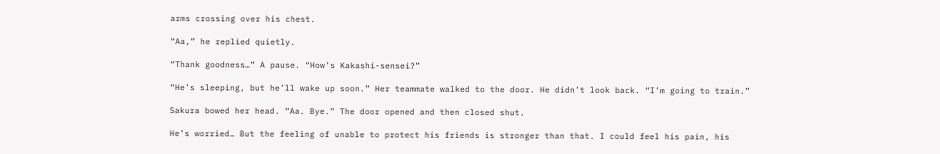arms crossing over his chest.

“Aa,” he replied quietly.

“Thank goodness…” A pause. “How’s Kakashi-sensei?”

“He’s sleeping, but he’ll wake up soon.” Her teammate walked to the door. He didn’t look back. “I’m going to train.”

Sakura bowed her head. “Aa. Bye.” The door opened and then closed shut.

He’s worried… But the feeling of unable to protect his friends is stronger than that. I could feel his pain, his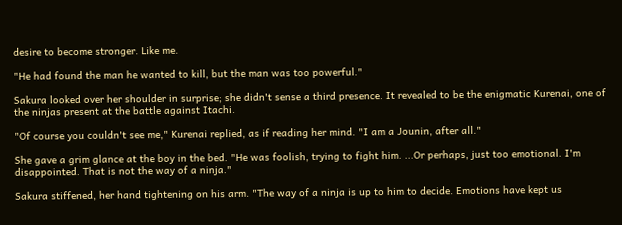desire to become stronger. Like me.

"He had found the man he wanted to kill, but the man was too powerful."

Sakura looked over her shoulder in surprise; she didn't sense a third presence. It revealed to be the enigmatic Kurenai, one of the ninjas present at the battle against Itachi.

"Of course you couldn't see me," Kurenai replied, as if reading her mind. "I am a Jounin, after all."

She gave a grim glance at the boy in the bed. "He was foolish, trying to fight him. ...Or perhaps, just too emotional. I'm disappointed. That is not the way of a ninja."

Sakura stiffened, her hand tightening on his arm. "The way of a ninja is up to him to decide. Emotions have kept us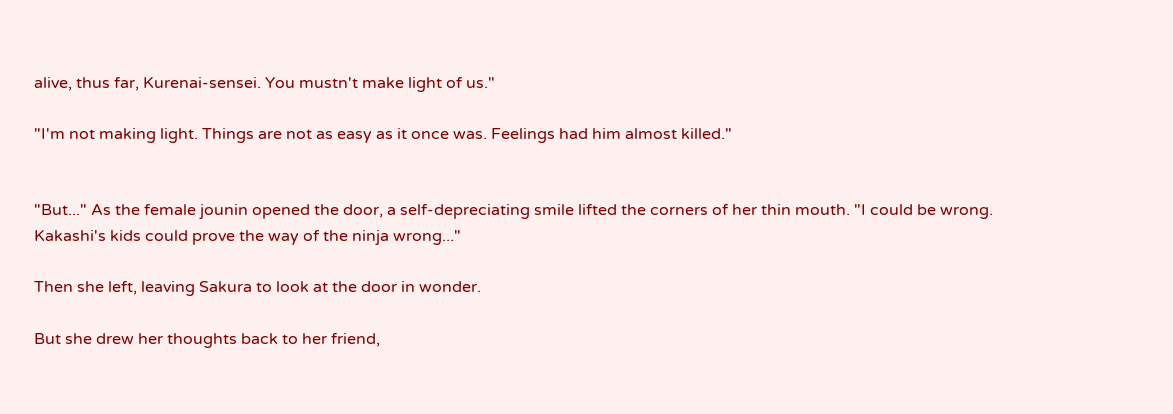alive, thus far, Kurenai-sensei. You mustn't make light of us."

"I'm not making light. Things are not as easy as it once was. Feelings had him almost killed."


"But..." As the female jounin opened the door, a self-depreciating smile lifted the corners of her thin mouth. "I could be wrong. Kakashi's kids could prove the way of the ninja wrong..."

Then she left, leaving Sakura to look at the door in wonder.

But she drew her thoughts back to her friend,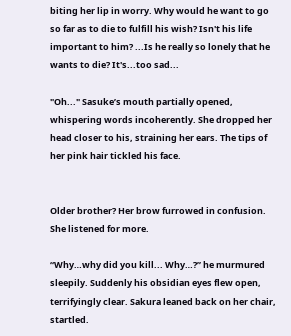biting her lip in worry. Why would he want to go so far as to die to fulfill his wish? Isn't his life important to him? ...Is he really so lonely that he wants to die? It's...too sad...

"Oh..." Sasuke’s mouth partially opened, whispering words incoherently. She dropped her head closer to his, straining her ears. The tips of her pink hair tickled his face.


Older brother? Her brow furrowed in confusion. She listened for more.

“Why…why did you kill... Why…?” he murmured sleepily. Suddenly his obsidian eyes flew open, terrifyingly clear. Sakura leaned back on her chair, startled.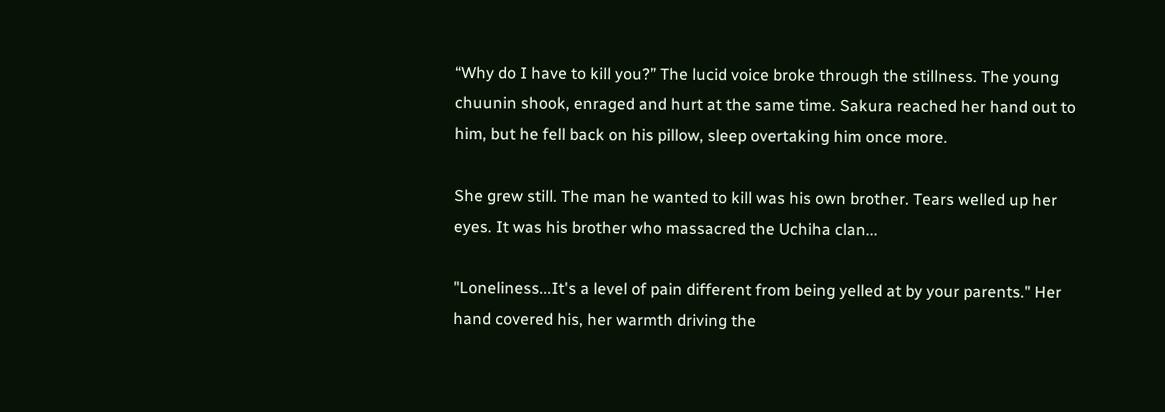“Why do I have to kill you?” The lucid voice broke through the stillness. The young chuunin shook, enraged and hurt at the same time. Sakura reached her hand out to him, but he fell back on his pillow, sleep overtaking him once more.

She grew still. The man he wanted to kill was his own brother. Tears welled up her eyes. It was his brother who massacred the Uchiha clan...

"Loneliness...It's a level of pain different from being yelled at by your parents." Her hand covered his, her warmth driving the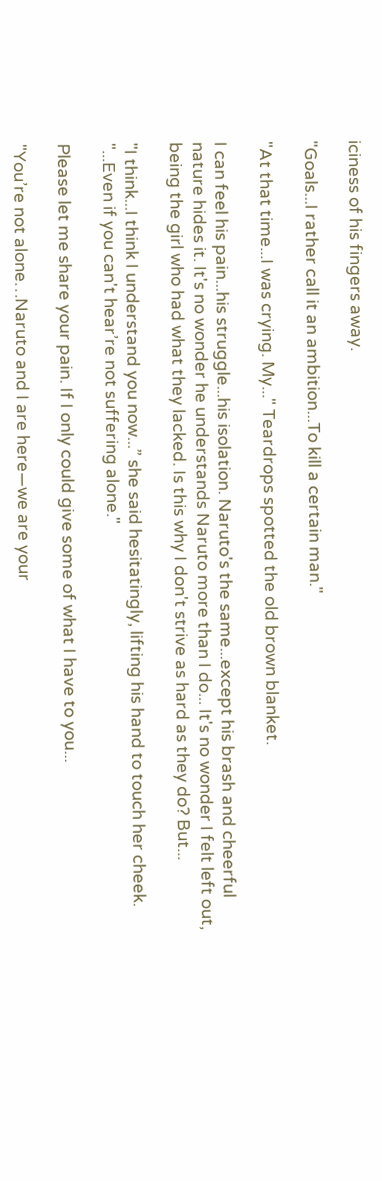iciness of his fingers away.

"Goals...I rather call it an ambition...To kill a certain man."

"At that time...I was crying. My..." Teardrops spotted the old brown blanket.

I can feel his pain...his struggle...his isolation. Naruto's the same...except his brash and cheerful nature hides it. It's no wonder he understands Naruto more than I do... It's no wonder I felt left out, being the girl who had what they lacked. Is this why I don't strive as hard as they do? But...

"I think...I think I understand you now...” she said hesitatingly, lifting his hand to touch her cheek. "...Even if you can't hear’re not suffering alone."

Please let me share your pain. If I only could give some of what I have to you...

"You’re not alone…Naruto and I are here—we are your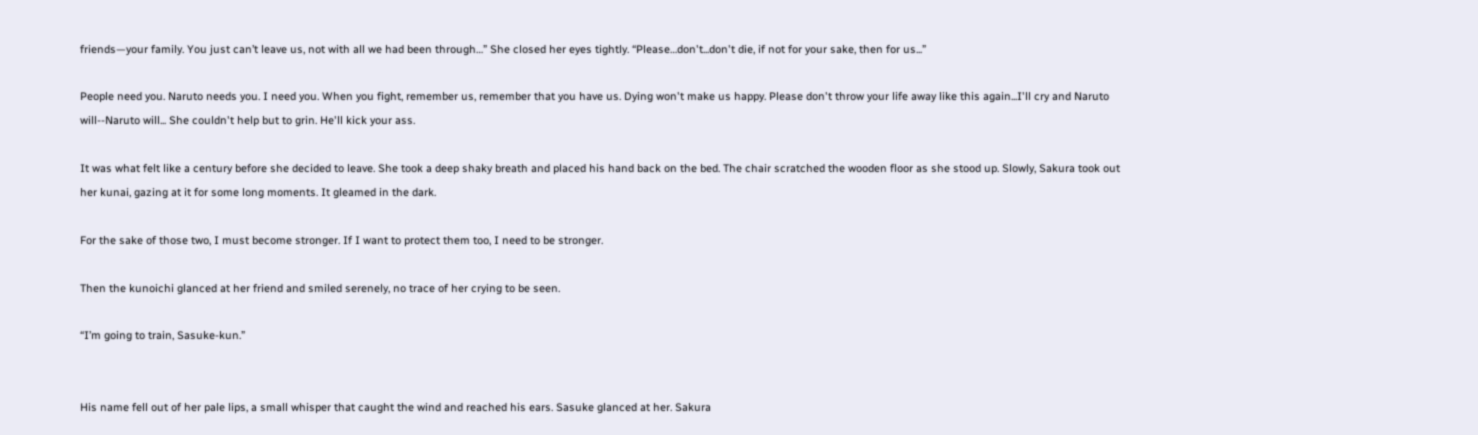friends—your family. You just can’t leave us, not with all we had been through…” She closed her eyes tightly. “Please…don't...don't die, if not for your sake, then for us...”

People need you. Naruto needs you. I need you. When you fight, remember us, remember that you have us. Dying won't make us happy. Please don't throw your life away like this again...I'll cry and Naruto will--Naruto will... She couldn't help but to grin. He'll kick your ass.

It was what felt like a century before she decided to leave. She took a deep shaky breath and placed his hand back on the bed. The chair scratched the wooden floor as she stood up. Slowly, Sakura took out her kunai, gazing at it for some long moments. It gleamed in the dark.

For the sake of those two, I must become stronger. If I want to protect them too, I need to be stronger.

Then the kunoichi glanced at her friend and smiled serenely, no trace of her crying to be seen.

“I’m going to train, Sasuke-kun.”


His name fell out of her pale lips, a small whisper that caught the wind and reached his ears. Sasuke glanced at her. Sakura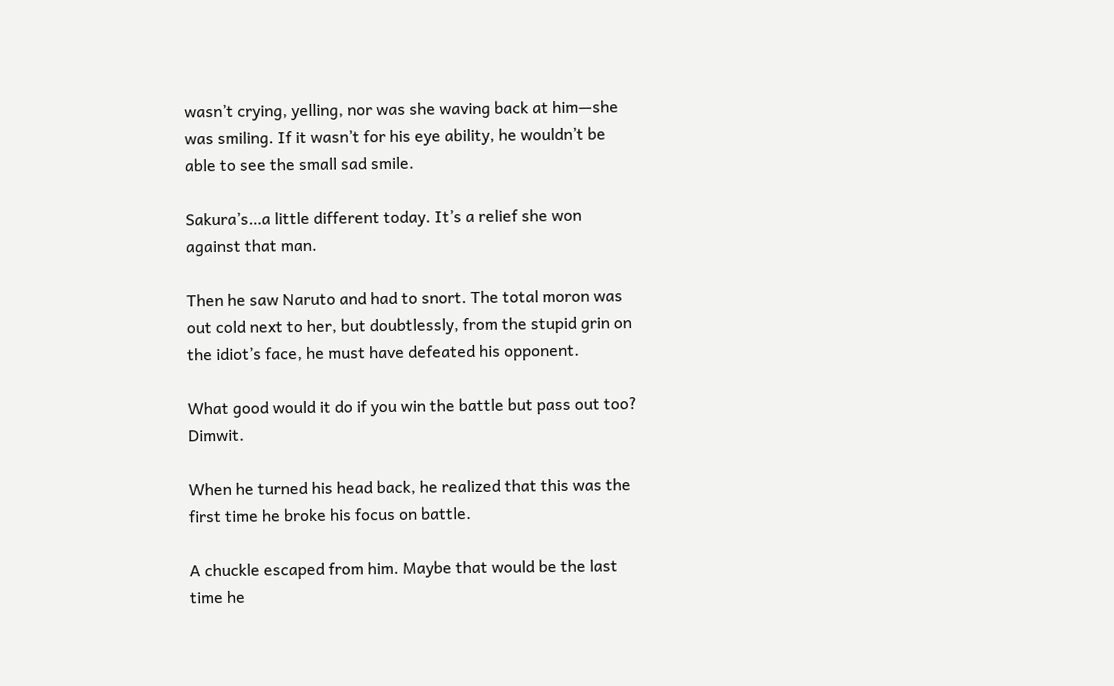wasn’t crying, yelling, nor was she waving back at him—she was smiling. If it wasn’t for his eye ability, he wouldn’t be able to see the small sad smile.

Sakura’s…a little different today. It’s a relief she won against that man.

Then he saw Naruto and had to snort. The total moron was out cold next to her, but doubtlessly, from the stupid grin on the idiot’s face, he must have defeated his opponent.

What good would it do if you win the battle but pass out too? Dimwit.

When he turned his head back, he realized that this was the first time he broke his focus on battle.

A chuckle escaped from him. Maybe that would be the last time he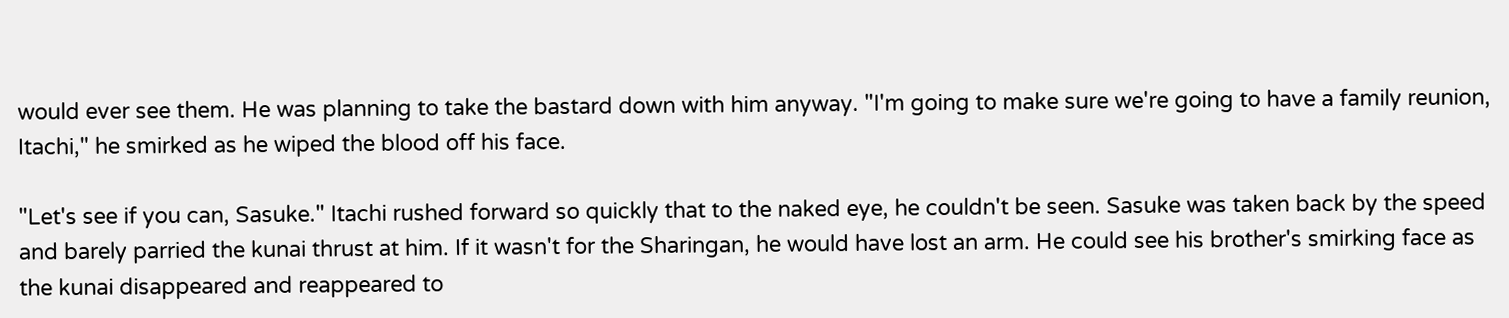would ever see them. He was planning to take the bastard down with him anyway. "I'm going to make sure we're going to have a family reunion, Itachi," he smirked as he wiped the blood off his face.

"Let's see if you can, Sasuke." Itachi rushed forward so quickly that to the naked eye, he couldn't be seen. Sasuke was taken back by the speed and barely parried the kunai thrust at him. If it wasn't for the Sharingan, he would have lost an arm. He could see his brother's smirking face as the kunai disappeared and reappeared to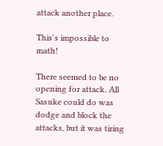attack another place.

This's impossible to math!

There seemed to be no opening for attack. All Sasuke could do was dodge and block the attacks, but it was tiring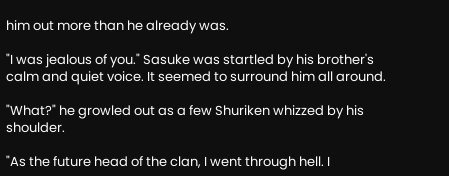him out more than he already was.

"I was jealous of you." Sasuke was startled by his brother's calm and quiet voice. It seemed to surround him all around.

"What?" he growled out as a few Shuriken whizzed by his shoulder.

"As the future head of the clan, I went through hell. I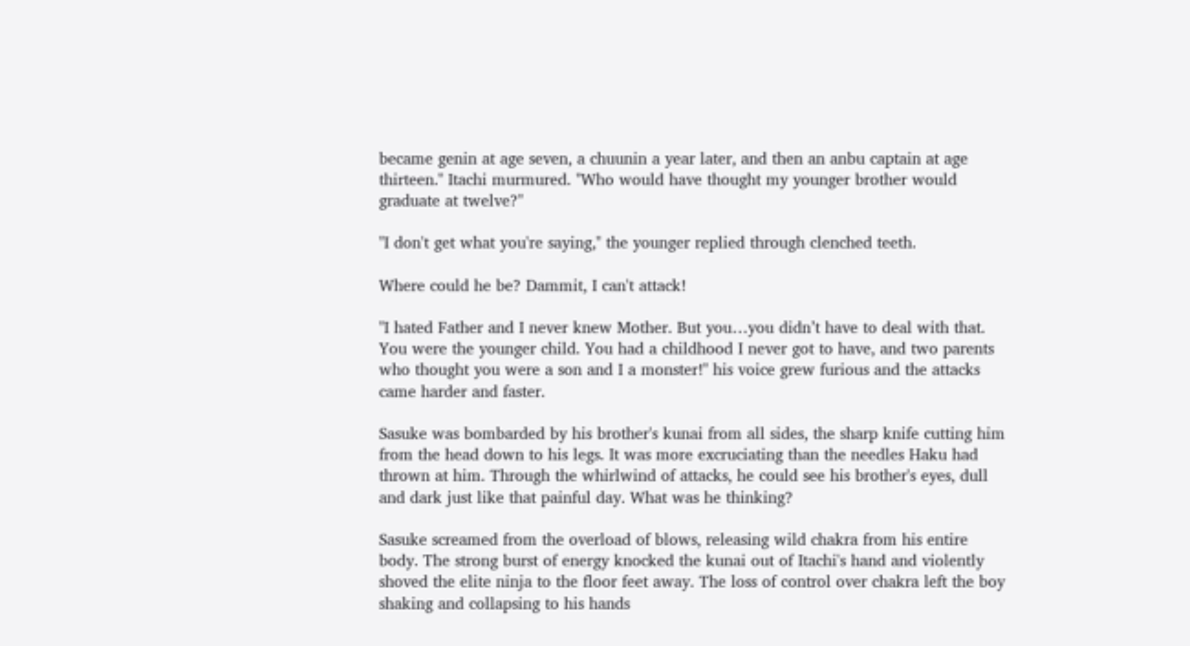became genin at age seven, a chuunin a year later, and then an anbu captain at age thirteen." Itachi murmured. "Who would have thought my younger brother would graduate at twelve?"

"I don't get what you're saying," the younger replied through clenched teeth.

Where could he be? Dammit, I can't attack!

"I hated Father and I never knew Mother. But you…you didn’t have to deal with that. You were the younger child. You had a childhood I never got to have, and two parents who thought you were a son and I a monster!" his voice grew furious and the attacks came harder and faster.

Sasuke was bombarded by his brother's kunai from all sides, the sharp knife cutting him from the head down to his legs. It was more excruciating than the needles Haku had thrown at him. Through the whirlwind of attacks, he could see his brother's eyes, dull and dark just like that painful day. What was he thinking?

Sasuke screamed from the overload of blows, releasing wild chakra from his entire body. The strong burst of energy knocked the kunai out of Itachi's hand and violently shoved the elite ninja to the floor feet away. The loss of control over chakra left the boy shaking and collapsing to his hands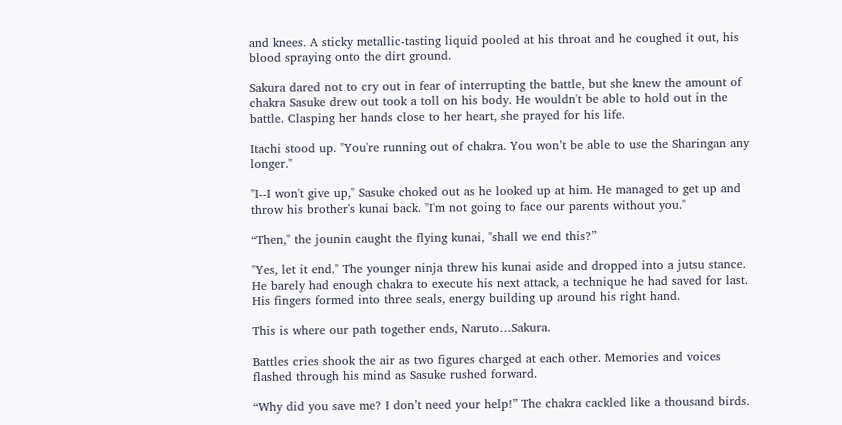and knees. A sticky metallic-tasting liquid pooled at his throat and he coughed it out, his blood spraying onto the dirt ground.

Sakura dared not to cry out in fear of interrupting the battle, but she knew the amount of chakra Sasuke drew out took a toll on his body. He wouldn't be able to hold out in the battle. Clasping her hands close to her heart, she prayed for his life.

Itachi stood up. "You're running out of chakra. You won’t be able to use the Sharingan any longer."

"I--I won't give up," Sasuke choked out as he looked up at him. He managed to get up and throw his brother's kunai back. "I'm not going to face our parents without you."

“Then," the jounin caught the flying kunai, "shall we end this?”

"Yes, let it end." The younger ninja threw his kunai aside and dropped into a jutsu stance. He barely had enough chakra to execute his next attack, a technique he had saved for last. His fingers formed into three seals, energy building up around his right hand.

This is where our path together ends, Naruto…Sakura.

Battles cries shook the air as two figures charged at each other. Memories and voices flashed through his mind as Sasuke rushed forward.

“Why did you save me? I don’t need your help!” The chakra cackled like a thousand birds.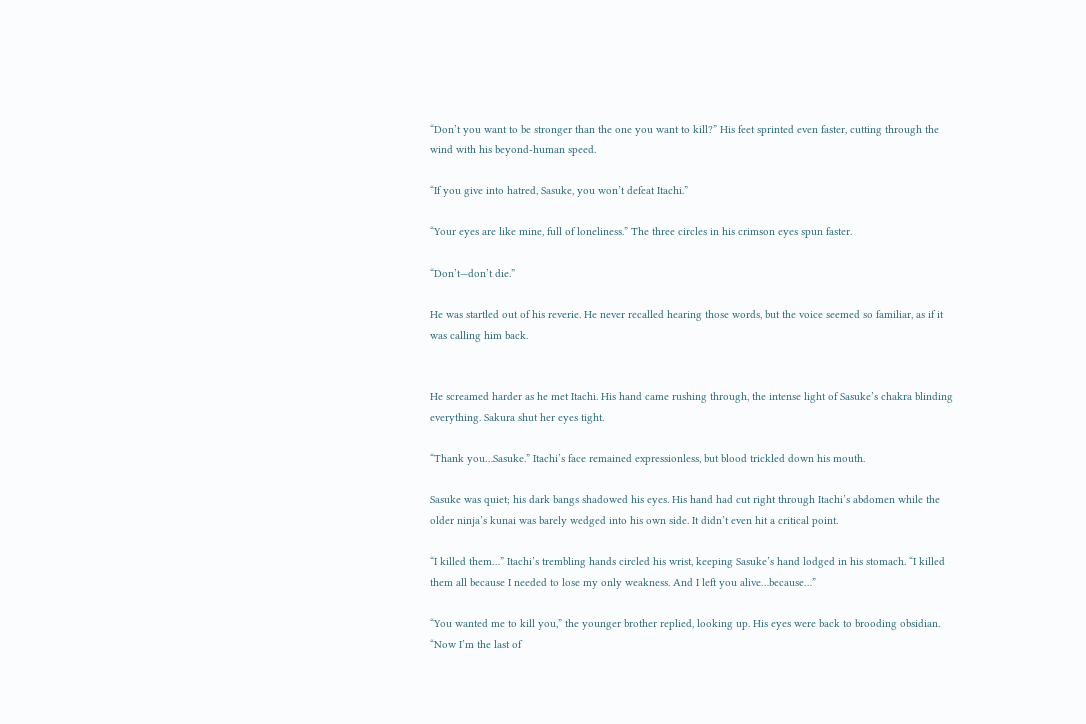“Don’t you want to be stronger than the one you want to kill?” His feet sprinted even faster, cutting through the wind with his beyond-human speed.

“If you give into hatred, Sasuke, you won’t defeat Itachi.”

“Your eyes are like mine, full of loneliness.” The three circles in his crimson eyes spun faster.

“Don’t—don’t die.”

He was startled out of his reverie. He never recalled hearing those words, but the voice seemed so familiar, as if it was calling him back.


He screamed harder as he met Itachi. His hand came rushing through, the intense light of Sasuke’s chakra blinding everything. Sakura shut her eyes tight.

“Thank you…Sasuke.” Itachi’s face remained expressionless, but blood trickled down his mouth.

Sasuke was quiet; his dark bangs shadowed his eyes. His hand had cut right through Itachi’s abdomen while the older ninja’s kunai was barely wedged into his own side. It didn’t even hit a critical point.

“I killed them…” Itachi’s trembling hands circled his wrist, keeping Sasuke’s hand lodged in his stomach. “I killed them all because I needed to lose my only weakness. And I left you alive…because…”

“You wanted me to kill you,” the younger brother replied, looking up. His eyes were back to brooding obsidian. “Now I’m the last of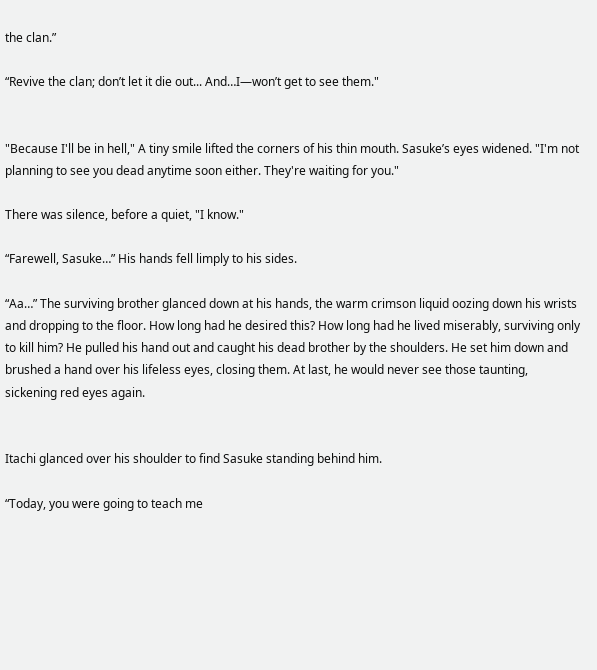the clan.”

“Revive the clan; don’t let it die out... And…I—won’t get to see them."


"Because I'll be in hell," A tiny smile lifted the corners of his thin mouth. Sasuke’s eyes widened. "I'm not planning to see you dead anytime soon either. They're waiting for you."

There was silence, before a quiet, "I know."

“Farewell, Sasuke…” His hands fell limply to his sides.

“Aa…” The surviving brother glanced down at his hands, the warm crimson liquid oozing down his wrists and dropping to the floor. How long had he desired this? How long had he lived miserably, surviving only to kill him? He pulled his hand out and caught his dead brother by the shoulders. He set him down and brushed a hand over his lifeless eyes, closing them. At last, he would never see those taunting, sickening red eyes again.


Itachi glanced over his shoulder to find Sasuke standing behind him.

“Today, you were going to teach me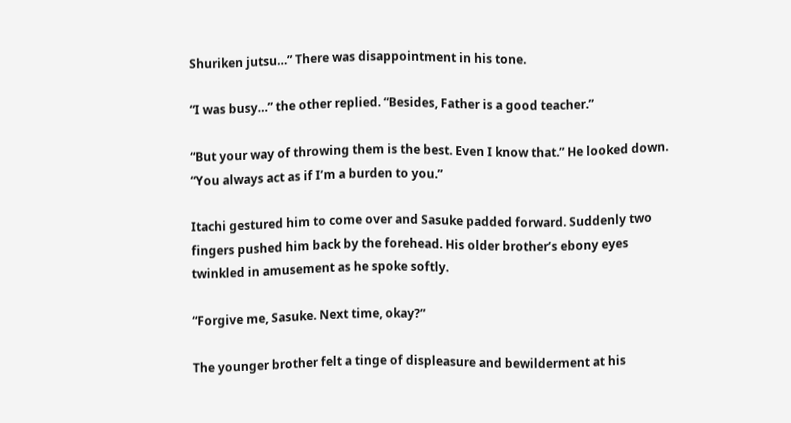Shuriken jutsu…” There was disappointment in his tone.

“I was busy…” the other replied. “Besides, Father is a good teacher.”

“But your way of throwing them is the best. Even I know that.” He looked down. “You always act as if I’m a burden to you.”

Itachi gestured him to come over and Sasuke padded forward. Suddenly two fingers pushed him back by the forehead. His older brother’s ebony eyes twinkled in amusement as he spoke softly.

“Forgive me, Sasuke. Next time, okay?”

The younger brother felt a tinge of displeasure and bewilderment at his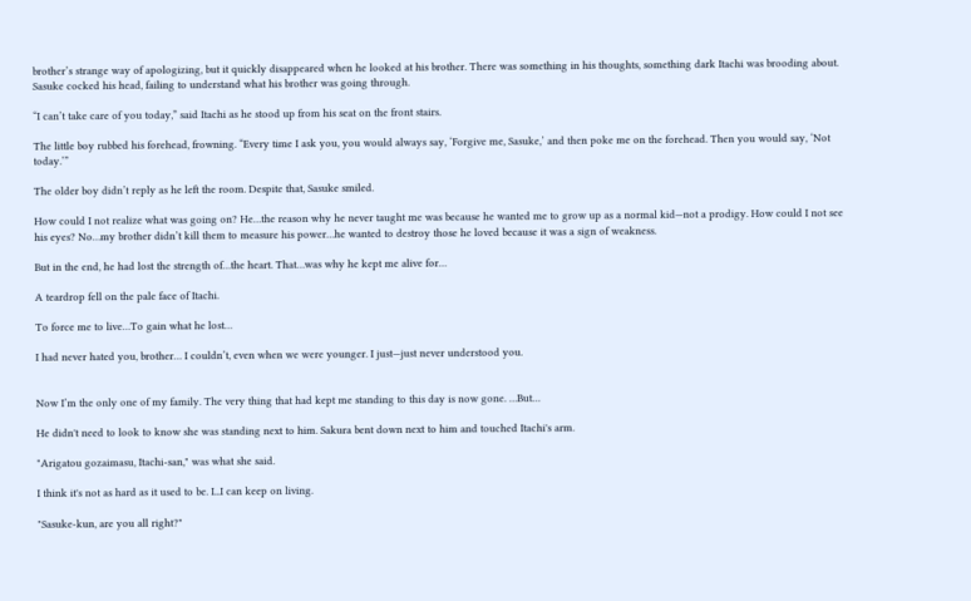brother’s strange way of apologizing, but it quickly disappeared when he looked at his brother. There was something in his thoughts, something dark Itachi was brooding about. Sasuke cocked his head, failing to understand what his brother was going through.

“I can’t take care of you today,” said Itachi as he stood up from his seat on the front stairs.

The little boy rubbed his forehead, frowning. “Every time I ask you, you would always say, ‘Forgive me, Sasuke,’ and then poke me on the forehead. Then you would say, ‘Not today.’”

The older boy didn’t reply as he left the room. Despite that, Sasuke smiled.

How could I not realize what was going on? He…the reason why he never taught me was because he wanted me to grow up as a normal kid—not a prodigy. How could I not see his eyes? No…my brother didn’t kill them to measure his power…he wanted to destroy those he loved because it was a sign of weakness.

But in the end, he had lost the strength of…the heart. That…was why he kept me alive for…

A teardrop fell on the pale face of Itachi.

To force me to live…To gain what he lost…

I had never hated you, brother… I couldn’t, even when we were younger. I just—just never understood you.


Now I’m the only one of my family. The very thing that had kept me standing to this day is now gone. …But…

He didn't need to look to know she was standing next to him. Sakura bent down next to him and touched Itachi's arm.

"Arigatou gozaimasu, Itachi-san," was what she said.

I think it's not as hard as it used to be. I...I can keep on living.

"Sasuke-kun, are you all right?"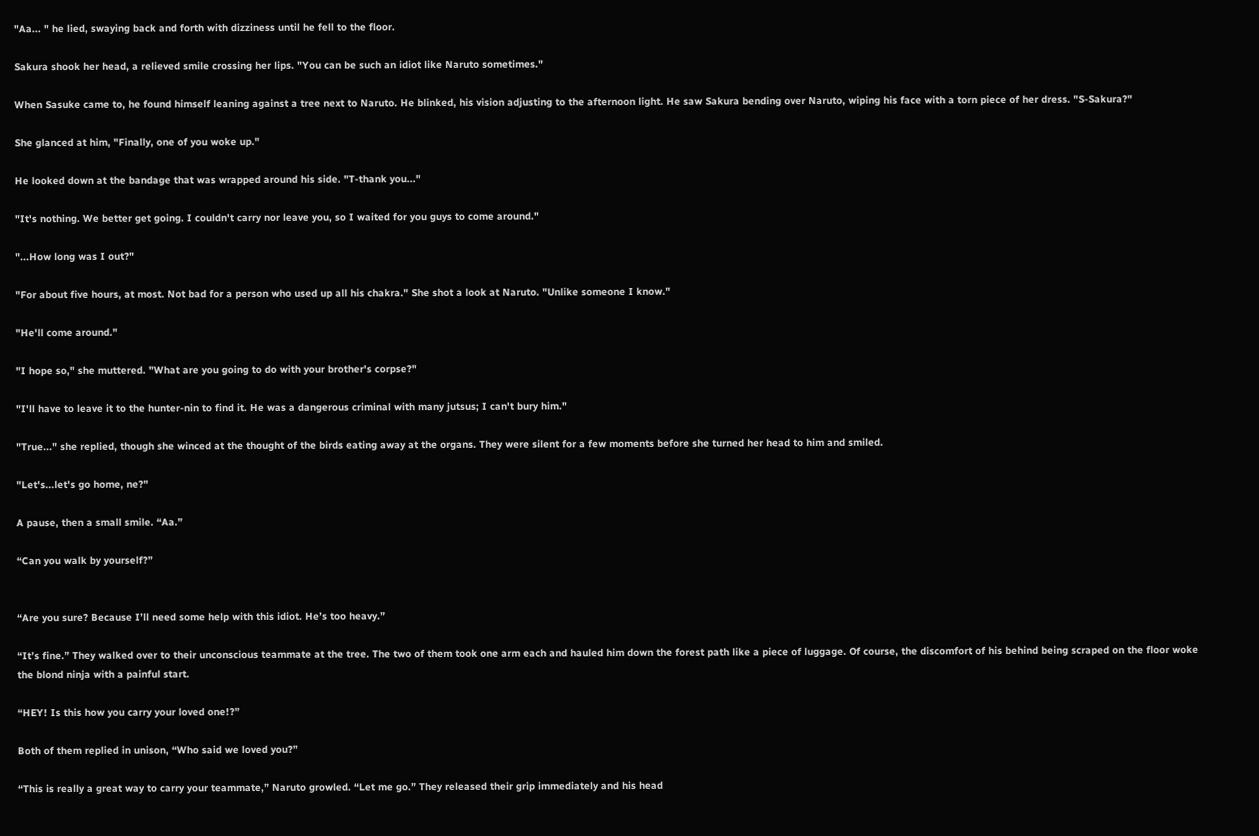"Aa... " he lied, swaying back and forth with dizziness until he fell to the floor.

Sakura shook her head, a relieved smile crossing her lips. "You can be such an idiot like Naruto sometimes."

When Sasuke came to, he found himself leaning against a tree next to Naruto. He blinked, his vision adjusting to the afternoon light. He saw Sakura bending over Naruto, wiping his face with a torn piece of her dress. "S-Sakura?"

She glanced at him, "Finally, one of you woke up."

He looked down at the bandage that was wrapped around his side. "T-thank you..."

"It's nothing. We better get going. I couldn't carry nor leave you, so I waited for you guys to come around."

"...How long was I out?"

"For about five hours, at most. Not bad for a person who used up all his chakra." She shot a look at Naruto. "Unlike someone I know."

"He'll come around."

"I hope so," she muttered. "What are you going to do with your brother's corpse?"

"I'll have to leave it to the hunter-nin to find it. He was a dangerous criminal with many jutsus; I can't bury him."

"True..." she replied, though she winced at the thought of the birds eating away at the organs. They were silent for a few moments before she turned her head to him and smiled.

"Let's...let's go home, ne?"

A pause, then a small smile. “Aa.”

“Can you walk by yourself?”


“Are you sure? Because I’ll need some help with this idiot. He’s too heavy.”

“It’s fine.” They walked over to their unconscious teammate at the tree. The two of them took one arm each and hauled him down the forest path like a piece of luggage. Of course, the discomfort of his behind being scraped on the floor woke the blond ninja with a painful start.

“HEY! Is this how you carry your loved one!?”

Both of them replied in unison, “Who said we loved you?”

“This is really a great way to carry your teammate,” Naruto growled. “Let me go.” They released their grip immediately and his head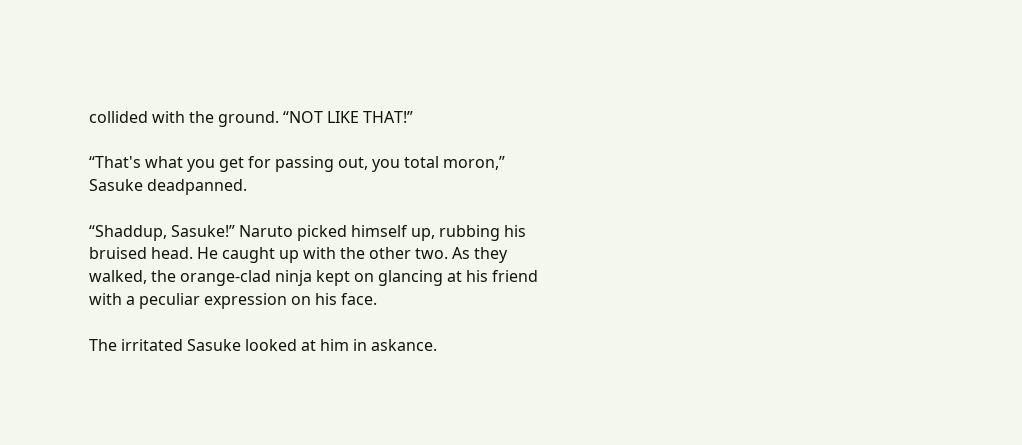collided with the ground. “NOT LIKE THAT!”

“That's what you get for passing out, you total moron,” Sasuke deadpanned.

“Shaddup, Sasuke!” Naruto picked himself up, rubbing his bruised head. He caught up with the other two. As they walked, the orange-clad ninja kept on glancing at his friend with a peculiar expression on his face.

The irritated Sasuke looked at him in askance.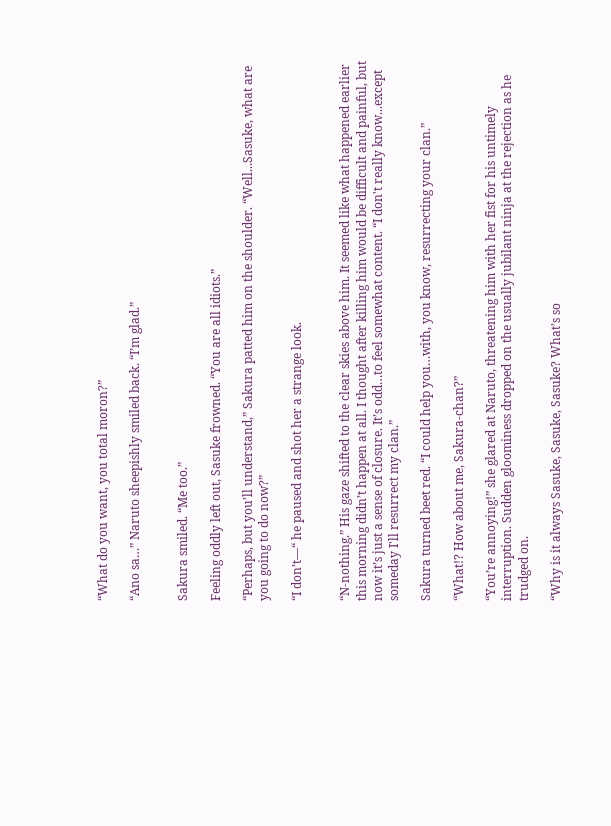“What do you want, you total moron?”

“Ano sa…” Naruto sheepishly smiled back. “I’m glad.”


Sakura smiled. “Me too.”

Feeling oddly left out, Sasuke frowned. “You are all idiots.”

“Perhaps, but you’ll understand,” Sakura patted him on the shoulder. “Well...Sasuke, what are you going to do now?”

“I don’t—“ he paused and shot her a strange look.


“N-nothing.” His gaze shifted to the clear skies above him. It seemed like what happened earlier this morning didn’t happen at all. I thought after killing him would be difficult and painful, but now it’s just a sense of closure. It’s odd…to feel somewhat content. “I don't really know...except someday I'll resurrect my clan.”

Sakura turned beet red. “I could help you…with, you know, resurrecting your clan.”

“What!? How about me, Sakura-chan?”

“You’re annoying!” she glared at Naruto, threatening him with her fist for his untimely interruption. Sudden gloominess dropped on the usually jubilant ninja at the rejection as he trudged on.

“Why is it always Sasuke, Sasuke, Sasuke? What’s so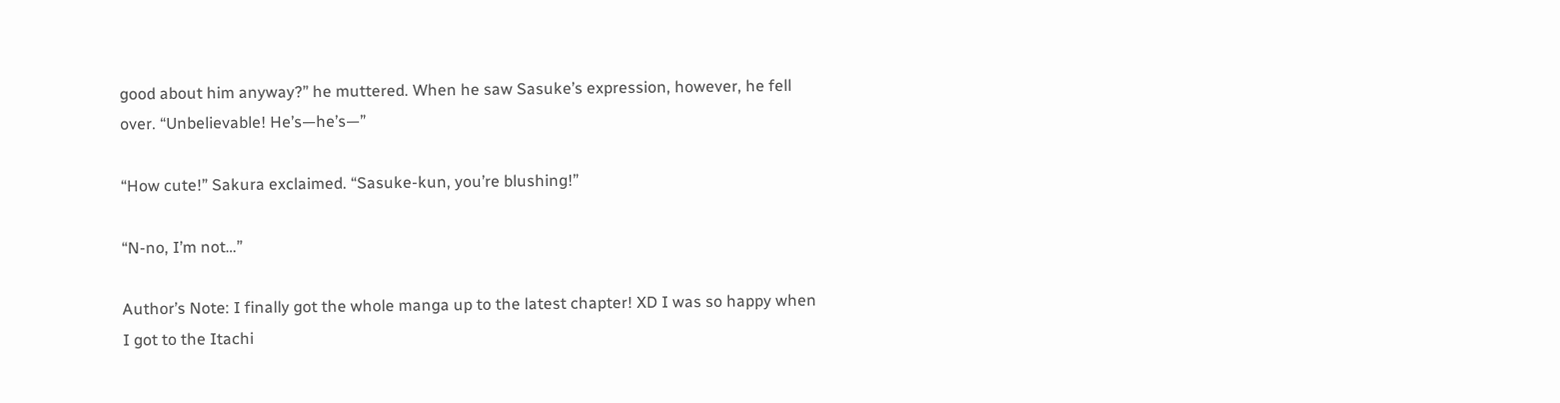good about him anyway?” he muttered. When he saw Sasuke’s expression, however, he fell over. “Unbelievable! He’s—he’s—”

“How cute!” Sakura exclaimed. “Sasuke-kun, you’re blushing!”

“N-no, I’m not…”

Author’s Note: I finally got the whole manga up to the latest chapter! XD I was so happy when I got to the Itachi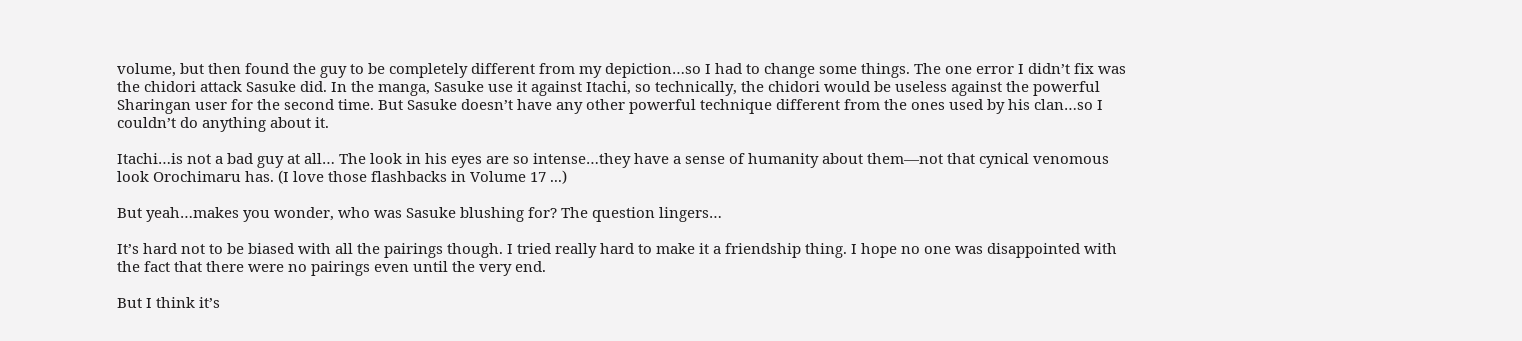volume, but then found the guy to be completely different from my depiction…so I had to change some things. The one error I didn’t fix was the chidori attack Sasuke did. In the manga, Sasuke use it against Itachi, so technically, the chidori would be useless against the powerful Sharingan user for the second time. But Sasuke doesn’t have any other powerful technique different from the ones used by his clan…so I couldn’t do anything about it.

Itachi…is not a bad guy at all… The look in his eyes are so intense…they have a sense of humanity about them—not that cynical venomous look Orochimaru has. (I love those flashbacks in Volume 17 ...)

But yeah…makes you wonder, who was Sasuke blushing for? The question lingers…

It’s hard not to be biased with all the pairings though. I tried really hard to make it a friendship thing. I hope no one was disappointed with the fact that there were no pairings even until the very end.

But I think it’s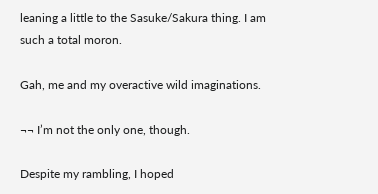leaning a little to the Sasuke/Sakura thing. I am such a total moron.

Gah, me and my overactive wild imaginations.

¬¬ I’m not the only one, though.

Despite my rambling, I hoped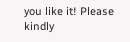you like it! Please kindly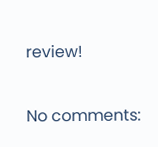review!

No comments: